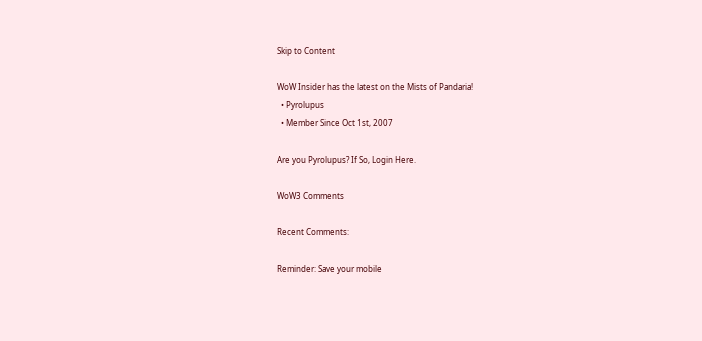Skip to Content

WoW Insider has the latest on the Mists of Pandaria!
  • Pyrolupus
  • Member Since Oct 1st, 2007

Are you Pyrolupus? If So, Login Here.

WoW3 Comments

Recent Comments:

Reminder: Save your mobile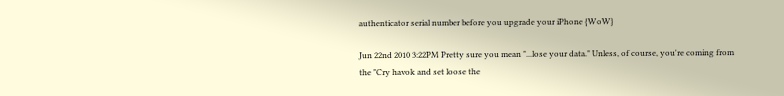authenticator serial number before you upgrade your iPhone {WoW}

Jun 22nd 2010 3:22PM Pretty sure you mean "...lose your data." Unless, of course, you're coming from the "Cry havok and set loose the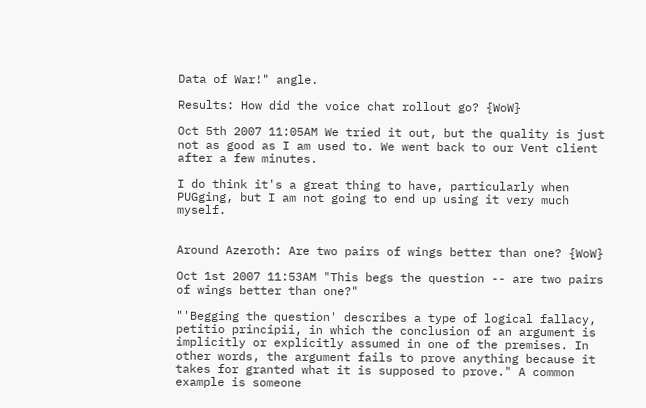Data of War!" angle.

Results: How did the voice chat rollout go? {WoW}

Oct 5th 2007 11:05AM We tried it out, but the quality is just not as good as I am used to. We went back to our Vent client after a few minutes.

I do think it's a great thing to have, particularly when PUGging, but I am not going to end up using it very much myself.


Around Azeroth: Are two pairs of wings better than one? {WoW}

Oct 1st 2007 11:53AM "This begs the question -- are two pairs of wings better than one?"

"'Begging the question' describes a type of logical fallacy, petitio principii, in which the conclusion of an argument is implicitly or explicitly assumed in one of the premises. In other words, the argument fails to prove anything because it takes for granted what it is supposed to prove." A common example is someone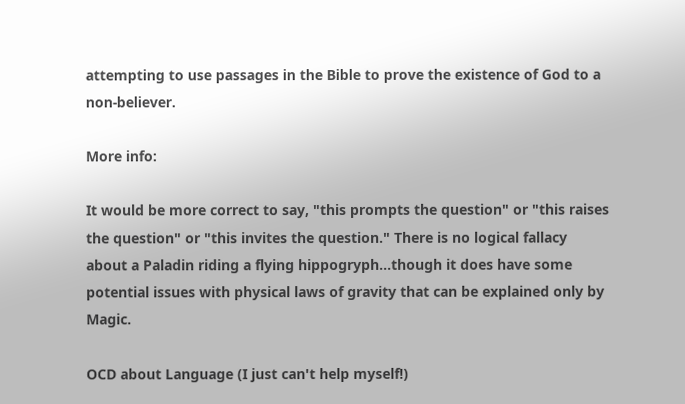attempting to use passages in the Bible to prove the existence of God to a non-believer.

More info:

It would be more correct to say, "this prompts the question" or "this raises the question" or "this invites the question." There is no logical fallacy about a Paladin riding a flying hippogryph...though it does have some potential issues with physical laws of gravity that can be explained only by Magic.

OCD about Language (I just can't help myself!)